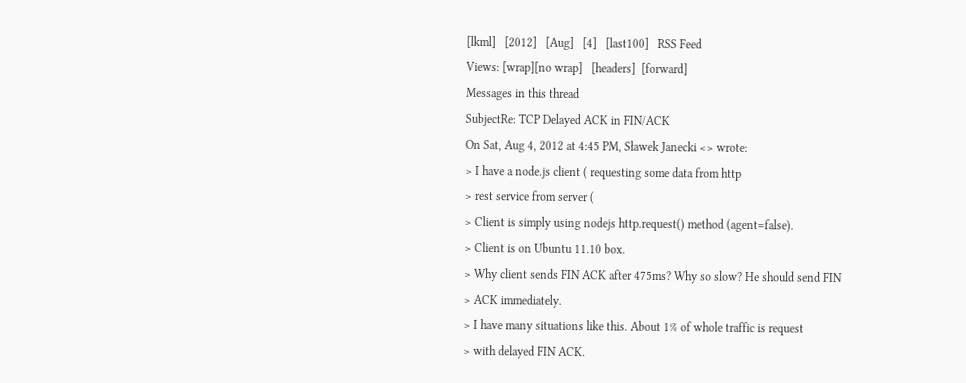[lkml]   [2012]   [Aug]   [4]   [last100]   RSS Feed
Views: [wrap][no wrap]   [headers]  [forward]
Messages in this thread
SubjectRe: TCP Delayed ACK in FIN/ACK
On Sat, Aug 4, 2012 at 4:45 PM, Sławek Janecki <> wrote:
> I have a node.js client ( requesting some data from http
> rest service from server (
> Client is simply using nodejs http.request() method (agent=false).
> Client is on Ubuntu 11.10 box.
> Why client sends FIN ACK after 475ms? Why so slow? He should send FIN
> ACK immediately.
> I have many situations like this. About 1% of whole traffic is request
> with delayed FIN ACK.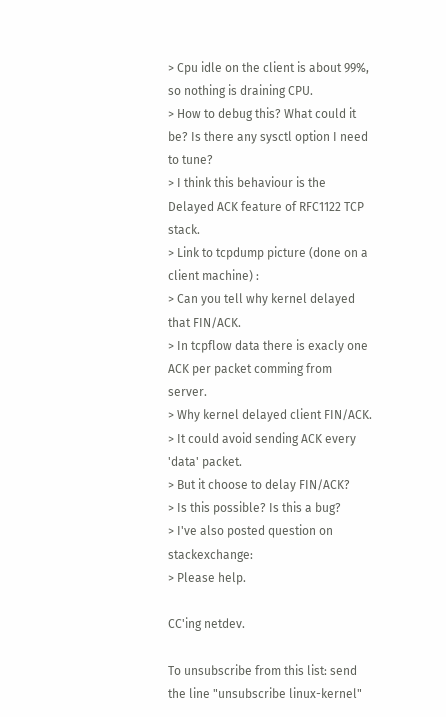> Cpu idle on the client is about 99%, so nothing is draining CPU.
> How to debug this? What could it be? Is there any sysctl option I need to tune?
> I think this behaviour is the Delayed ACK feature of RFC1122 TCP stack.
> Link to tcpdump picture (done on a client machine) :
> Can you tell why kernel delayed that FIN/ACK.
> In tcpflow data there is exacly one ACK per packet comming from server.
> Why kernel delayed client FIN/ACK.
> It could avoid sending ACK every 'data' packet.
> But it choose to delay FIN/ACK?
> Is this possible? Is this a bug?
> I've also posted question on stackexchange:
> Please help.

CC'ing netdev.

To unsubscribe from this list: send the line "unsubscribe linux-kernel"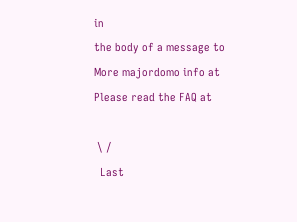in
the body of a message to
More majordomo info at
Please read the FAQ at

 \ /
  Last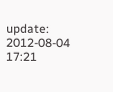update: 2012-08-04 17:21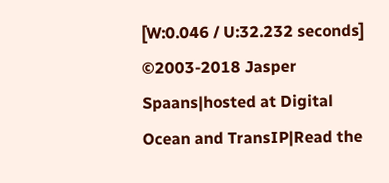[W:0.046 / U:32.232 seconds]
©2003-2018 Jasper Spaans|hosted at Digital Ocean and TransIP|Read the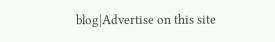blog|Advertise on this site